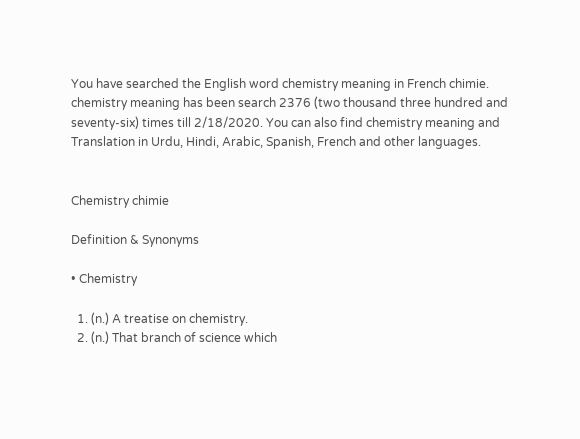You have searched the English word chemistry meaning in French chimie. chemistry meaning has been search 2376 (two thousand three hundred and seventy-six) times till 2/18/2020. You can also find chemistry meaning and Translation in Urdu, Hindi, Arabic, Spanish, French and other languages.


Chemistry chimie

Definition & Synonyms

• Chemistry

  1. (n.) A treatise on chemistry.
  2. (n.) That branch of science which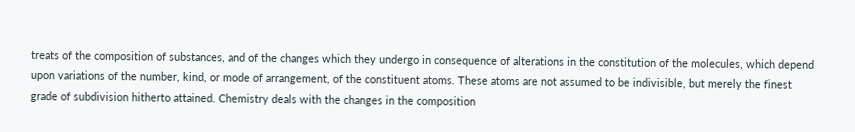treats of the composition of substances, and of the changes which they undergo in consequence of alterations in the constitution of the molecules, which depend upon variations of the number, kind, or mode of arrangement, of the constituent atoms. These atoms are not assumed to be indivisible, but merely the finest grade of subdivision hitherto attained. Chemistry deals with the changes in the composition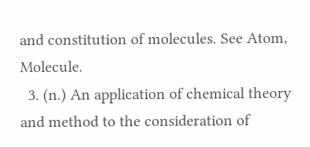and constitution of molecules. See Atom, Molecule.
  3. (n.) An application of chemical theory and method to the consideration of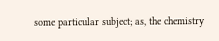some particular subject; as, the chemistry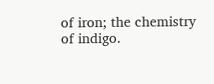of iron; the chemistry of indigo.